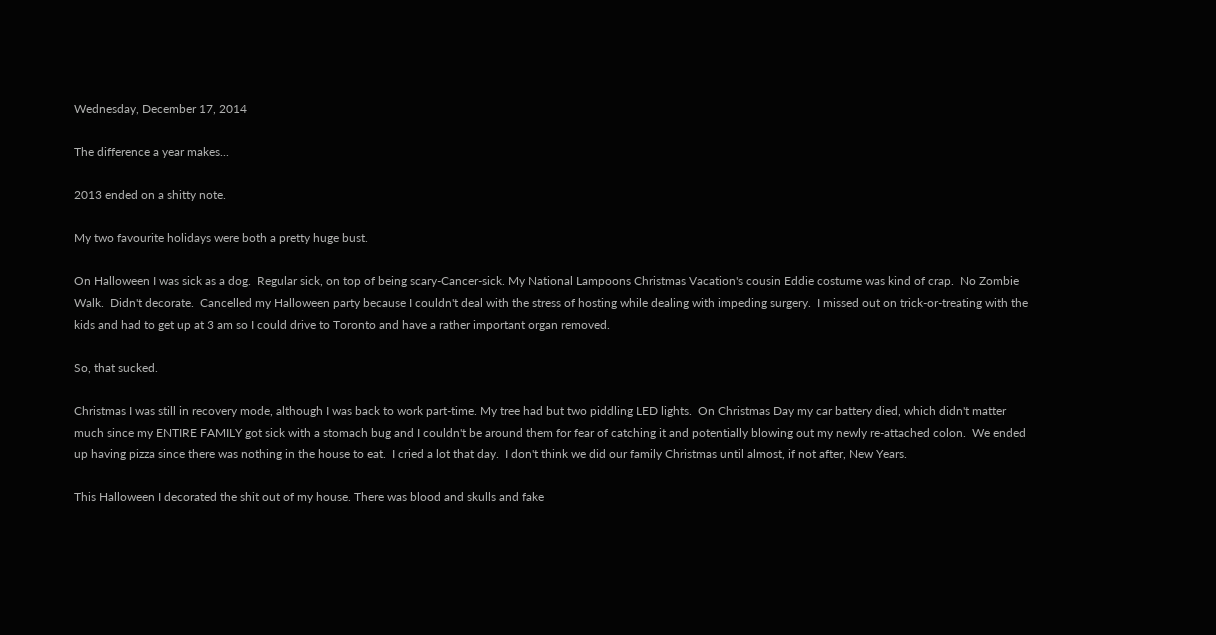Wednesday, December 17, 2014

The difference a year makes...

2013 ended on a shitty note.

My two favourite holidays were both a pretty huge bust.

On Halloween I was sick as a dog.  Regular sick, on top of being scary-Cancer-sick. My National Lampoons Christmas Vacation's cousin Eddie costume was kind of crap.  No Zombie Walk.  Didn't decorate.  Cancelled my Halloween party because I couldn't deal with the stress of hosting while dealing with impeding surgery.  I missed out on trick-or-treating with the kids and had to get up at 3 am so I could drive to Toronto and have a rather important organ removed.

So, that sucked.

Christmas I was still in recovery mode, although I was back to work part-time. My tree had but two piddling LED lights.  On Christmas Day my car battery died, which didn't matter much since my ENTIRE FAMILY got sick with a stomach bug and I couldn't be around them for fear of catching it and potentially blowing out my newly re-attached colon.  We ended up having pizza since there was nothing in the house to eat.  I cried a lot that day.  I don't think we did our family Christmas until almost, if not after, New Years.

This Halloween I decorated the shit out of my house. There was blood and skulls and fake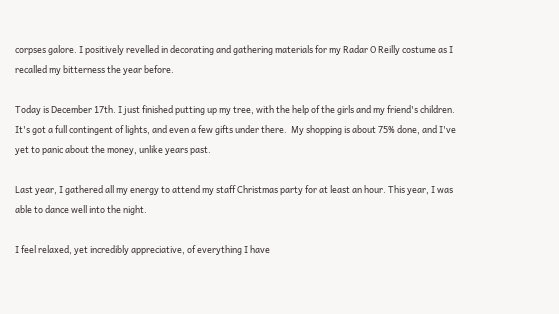corpses galore. I positively revelled in decorating and gathering materials for my Radar O Reilly costume as I recalled my bitterness the year before.

Today is December 17th. I just finished putting up my tree, with the help of the girls and my friend's children.  It's got a full contingent of lights, and even a few gifts under there.  My shopping is about 75% done, and I've yet to panic about the money, unlike years past.

Last year, I gathered all my energy to attend my staff Christmas party for at least an hour. This year, I was able to dance well into the night.

I feel relaxed, yet incredibly appreciative, of everything I have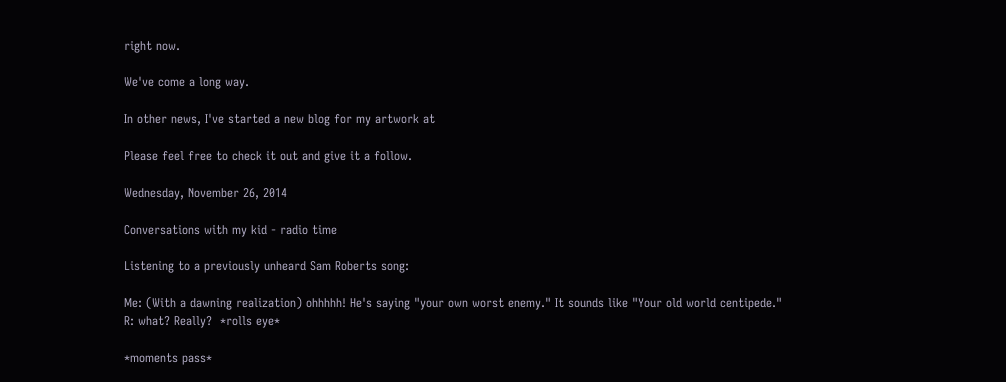right now.

We've come a long way.

In other news, I've started a new blog for my artwork at

Please feel free to check it out and give it a follow.

Wednesday, November 26, 2014

Conversations with my kid - radio time

Listening to a previously unheard Sam Roberts song:

Me: (With a dawning realization) ohhhhh! He's saying "your own worst enemy." It sounds like "Your old world centipede."
R: what? Really?  *rolls eye*

*moments pass*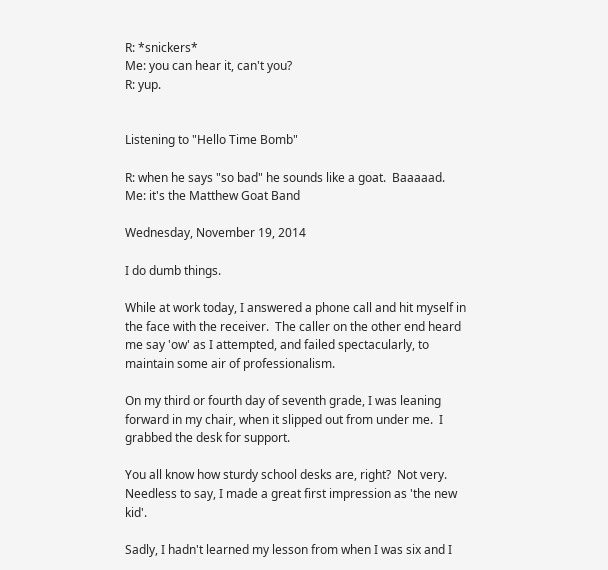R: *snickers*
Me: you can hear it, can't you?
R: yup.


Listening to "Hello Time Bomb"

R: when he says "so bad" he sounds like a goat.  Baaaaad.
Me: it's the Matthew Goat Band

Wednesday, November 19, 2014

I do dumb things.

While at work today, I answered a phone call and hit myself in the face with the receiver.  The caller on the other end heard me say 'ow' as I attempted, and failed spectacularly, to maintain some air of professionalism.

On my third or fourth day of seventh grade, I was leaning forward in my chair, when it slipped out from under me.  I grabbed the desk for support.

You all know how sturdy school desks are, right?  Not very. Needless to say, I made a great first impression as 'the new kid'.

Sadly, I hadn't learned my lesson from when I was six and I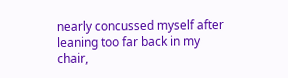nearly concussed myself after leaning too far back in my chair,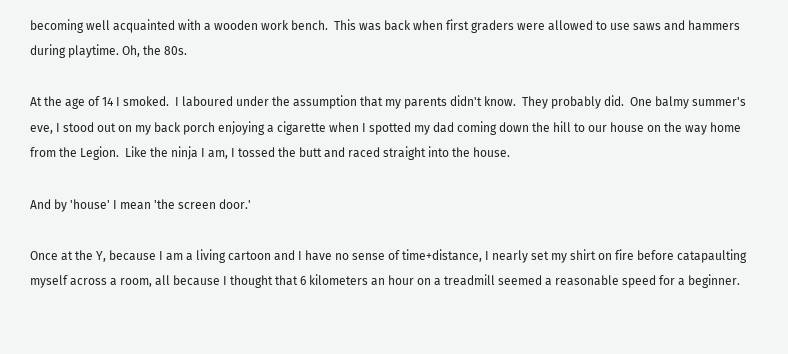becoming well acquainted with a wooden work bench.  This was back when first graders were allowed to use saws and hammers during playtime. Oh, the 80s.

At the age of 14 I smoked.  I laboured under the assumption that my parents didn't know.  They probably did.  One balmy summer's eve, I stood out on my back porch enjoying a cigarette when I spotted my dad coming down the hill to our house on the way home from the Legion.  Like the ninja I am, I tossed the butt and raced straight into the house.

And by 'house' I mean 'the screen door.'

Once at the Y, because I am a living cartoon and I have no sense of time+distance, I nearly set my shirt on fire before catapaulting myself across a room, all because I thought that 6 kilometers an hour on a treadmill seemed a reasonable speed for a beginner.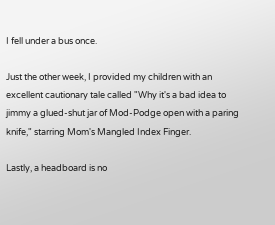I fell under a bus once.

Just the other week, I provided my children with an excellent cautionary tale called "Why it's a bad idea to jimmy a glued-shut jar of Mod-Podge open with a paring knife," starring Mom's Mangled Index Finger.

Lastly, a headboard is no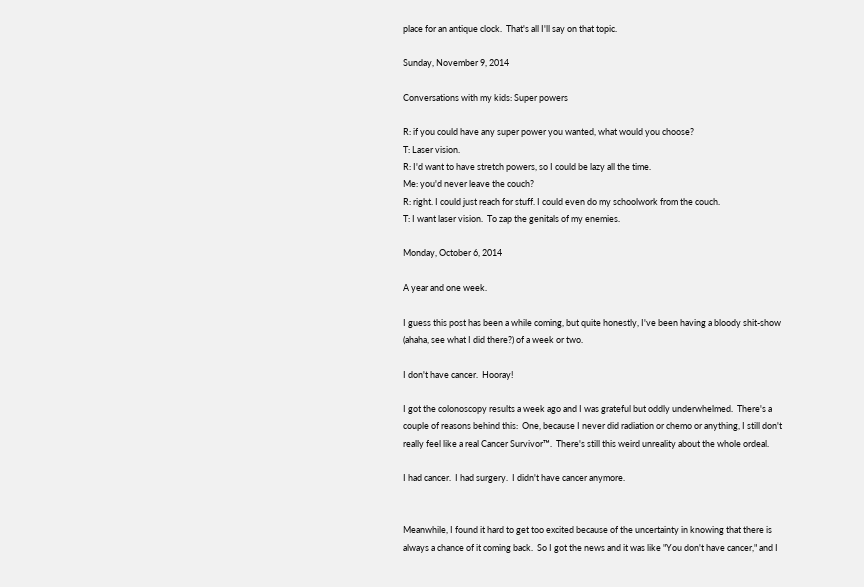place for an antique clock.  That's all I'll say on that topic.

Sunday, November 9, 2014

Conversations with my kids: Super powers

R: if you could have any super power you wanted, what would you choose?
T: Laser vision.
R: I'd want to have stretch powers, so I could be lazy all the time.
Me: you'd never leave the couch?
R: right. I could just reach for stuff. I could even do my schoolwork from the couch.
T: I want laser vision.  To zap the genitals of my enemies.

Monday, October 6, 2014

A year and one week.

I guess this post has been a while coming, but quite honestly, I've been having a bloody shit-show (ahaha, see what I did there?) of a week or two.

I don't have cancer.  Hooray!

I got the colonoscopy results a week ago and I was grateful but oddly underwhelmed.  There's a couple of reasons behind this:  One, because I never did radiation or chemo or anything, I still don't really feel like a real Cancer Survivor™.  There's still this weird unreality about the whole ordeal.

I had cancer.  I had surgery.  I didn't have cancer anymore.


Meanwhile, I found it hard to get too excited because of the uncertainty in knowing that there is always a chance of it coming back.  So I got the news and it was like "You don't have cancer," and I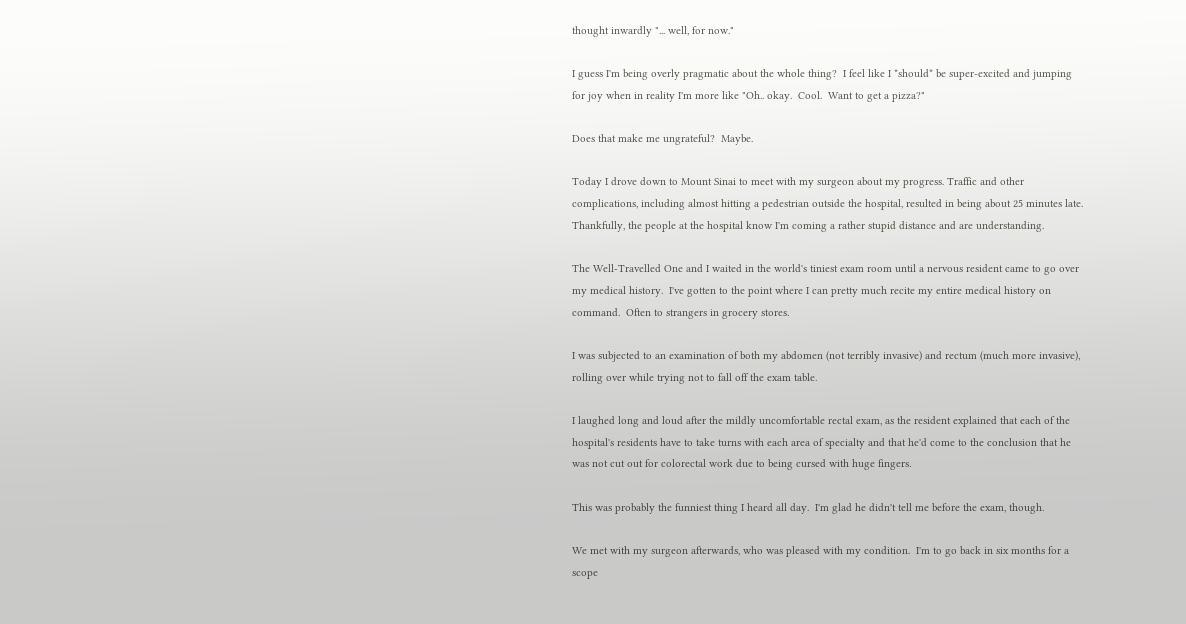thought inwardly "... well, for now."

I guess I'm being overly pragmatic about the whole thing?  I feel like I *should* be super-excited and jumping for joy when in reality I'm more like "Oh.. okay.  Cool.  Want to get a pizza?"

Does that make me ungrateful?  Maybe.

Today I drove down to Mount Sinai to meet with my surgeon about my progress. Traffic and other complications, including almost hitting a pedestrian outside the hospital, resulted in being about 25 minutes late. Thankfully, the people at the hospital know I'm coming a rather stupid distance and are understanding.

The Well-Travelled One and I waited in the world's tiniest exam room until a nervous resident came to go over my medical history.  I've gotten to the point where I can pretty much recite my entire medical history on command.  Often to strangers in grocery stores.

I was subjected to an examination of both my abdomen (not terribly invasive) and rectum (much more invasive), rolling over while trying not to fall off the exam table.

I laughed long and loud after the mildly uncomfortable rectal exam, as the resident explained that each of the hospital's residents have to take turns with each area of specialty and that he'd come to the conclusion that he was not cut out for colorectal work due to being cursed with huge fingers.

This was probably the funniest thing I heard all day.  I'm glad he didn't tell me before the exam, though.

We met with my surgeon afterwards, who was pleased with my condition.  I'm to go back in six months for a scope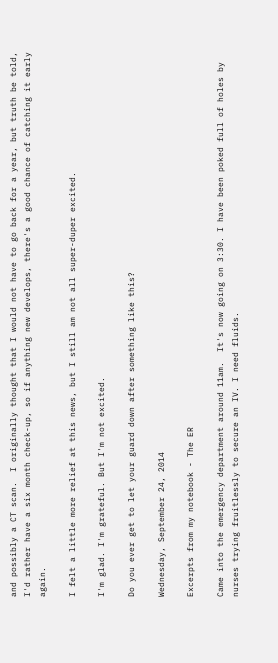and possibly a CT scan.  I originally thought that I would not have to go back for a year, but truth be told, I'd rather have a six month check-up, so if anything new develops, there's a good chance of catching it early again.

I felt a little more relief at this news, but I still am not all super-duper excited.

I'm glad. I'm grateful. But I'm not excited.

Do you ever get to let your guard down after something like this?

Wednesday, September 24, 2014

Excerpts from my notebook - The ER

Came into the emergency department around 11am.  It's now going on 3:30. I have been poked full of holes by nurses trying fruitlessly to secure an IV. I need fluids.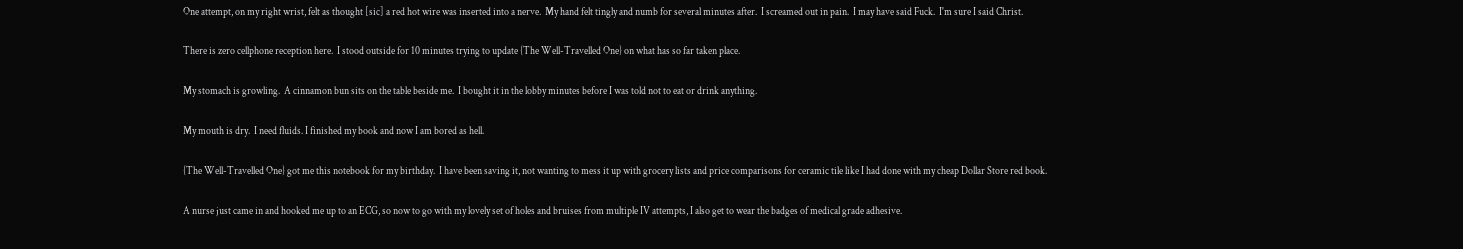One attempt, on my right wrist, felt as thought [sic] a red hot wire was inserted into a nerve.  My hand felt tingly and numb for several minutes after.  I screamed out in pain.  I may have said Fuck.  I'm sure I said Christ.

There is zero cellphone reception here.  I stood outside for 10 minutes trying to update {The Well-Travelled One} on what has so far taken place.

My stomach is growling.  A cinnamon bun sits on the table beside me.  I bought it in the lobby minutes before I was told not to eat or drink anything.

My mouth is dry.  I need fluids. I finished my book and now I am bored as hell.

{The Well-Travelled One} got me this notebook for my birthday.  I have been saving it, not wanting to mess it up with grocery lists and price comparisons for ceramic tile like I had done with my cheap Dollar Store red book.

A nurse just came in and hooked me up to an ECG, so now to go with my lovely set of holes and bruises from multiple IV attempts, I also get to wear the badges of medical grade adhesive.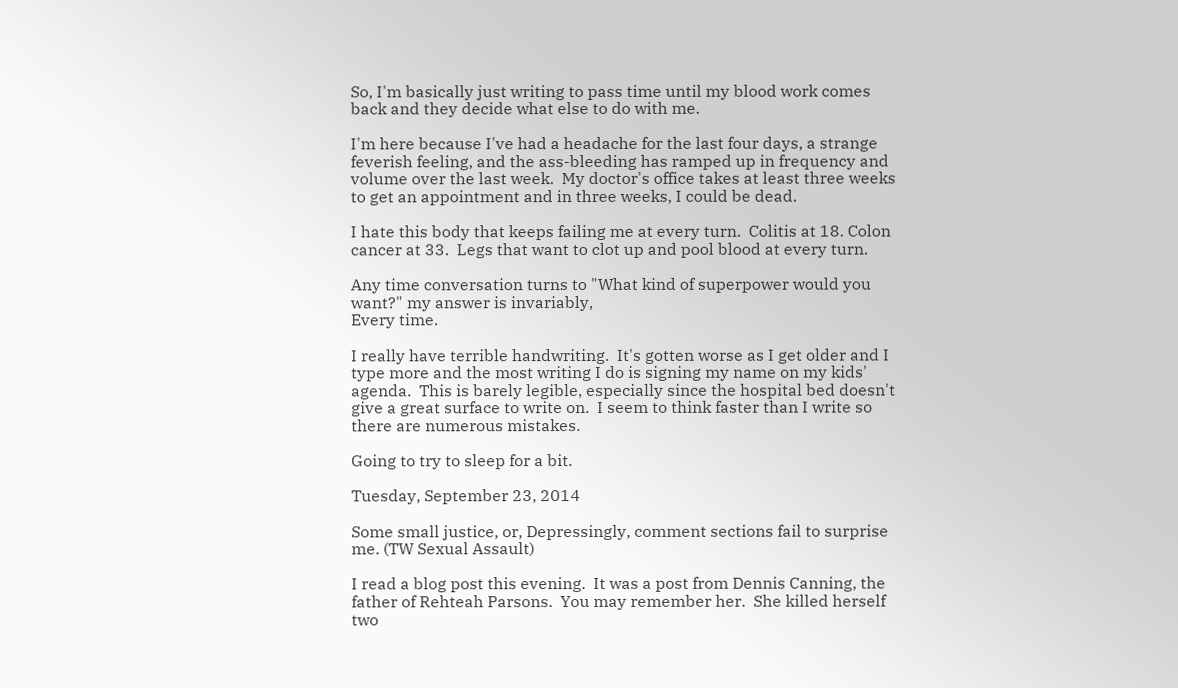So, I'm basically just writing to pass time until my blood work comes back and they decide what else to do with me.

I'm here because I've had a headache for the last four days, a strange feverish feeling, and the ass-bleeding has ramped up in frequency and volume over the last week.  My doctor's office takes at least three weeks to get an appointment and in three weeks, I could be dead.

I hate this body that keeps failing me at every turn.  Colitis at 18. Colon cancer at 33.  Legs that want to clot up and pool blood at every turn.

Any time conversation turns to "What kind of superpower would you want?" my answer is invariably,
Every time.

I really have terrible handwriting.  It's gotten worse as I get older and I type more and the most writing I do is signing my name on my kids' agenda.  This is barely legible, especially since the hospital bed doesn't give a great surface to write on.  I seem to think faster than I write so there are numerous mistakes.

Going to try to sleep for a bit.

Tuesday, September 23, 2014

Some small justice, or, Depressingly, comment sections fail to surprise me. (TW Sexual Assault)

I read a blog post this evening.  It was a post from Dennis Canning, the father of Rehteah Parsons.  You may remember her.  She killed herself two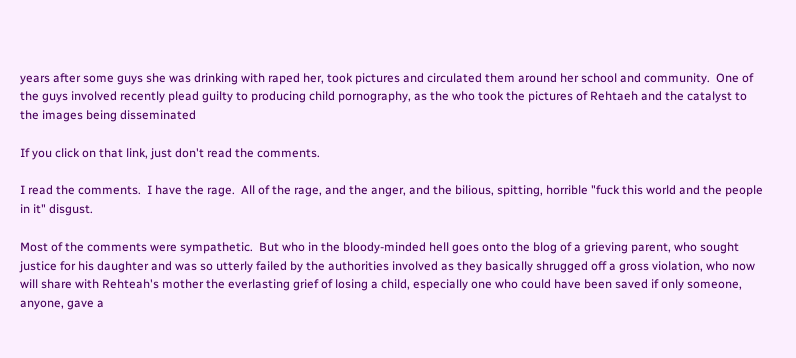years after some guys she was drinking with raped her, took pictures and circulated them around her school and community.  One of the guys involved recently plead guilty to producing child pornography, as the who took the pictures of Rehtaeh and the catalyst to the images being disseminated

If you click on that link, just don't read the comments.

I read the comments.  I have the rage.  All of the rage, and the anger, and the bilious, spitting, horrible "fuck this world and the people in it" disgust.

Most of the comments were sympathetic.  But who in the bloody-minded hell goes onto the blog of a grieving parent, who sought justice for his daughter and was so utterly failed by the authorities involved as they basically shrugged off a gross violation, who now will share with Rehteah's mother the everlasting grief of losing a child, especially one who could have been saved if only someone, anyone, gave a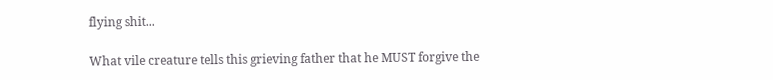flying shit...

What vile creature tells this grieving father that he MUST forgive the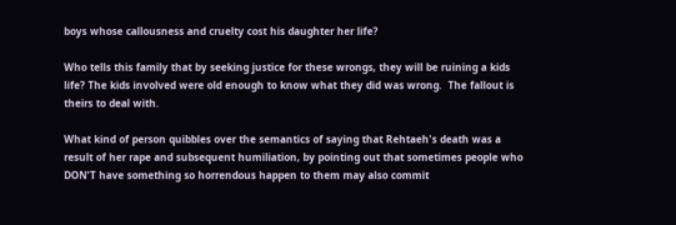boys whose callousness and cruelty cost his daughter her life?

Who tells this family that by seeking justice for these wrongs, they will be ruining a kids life? The kids involved were old enough to know what they did was wrong.  The fallout is theirs to deal with.

What kind of person quibbles over the semantics of saying that Rehtaeh's death was a result of her rape and subsequent humiliation, by pointing out that sometimes people who DON'T have something so horrendous happen to them may also commit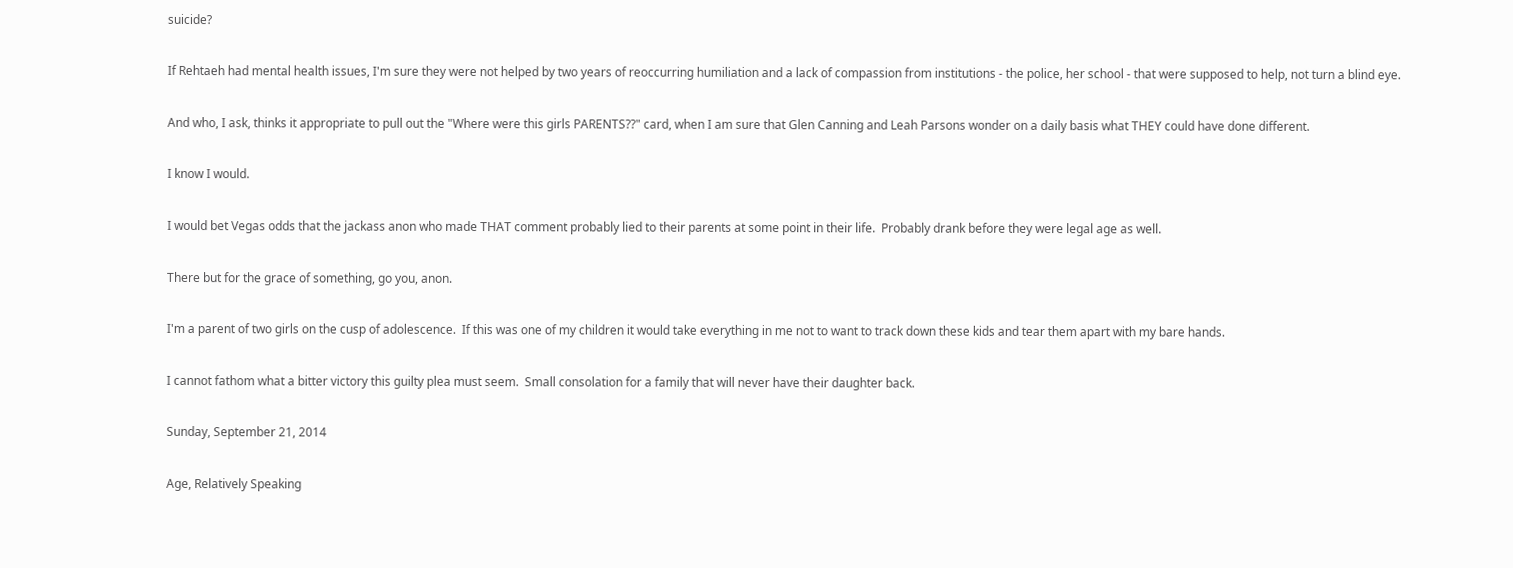suicide?

If Rehtaeh had mental health issues, I'm sure they were not helped by two years of reoccurring humiliation and a lack of compassion from institutions - the police, her school - that were supposed to help, not turn a blind eye.

And who, I ask, thinks it appropriate to pull out the "Where were this girls PARENTS??" card, when I am sure that Glen Canning and Leah Parsons wonder on a daily basis what THEY could have done different.

I know I would.

I would bet Vegas odds that the jackass anon who made THAT comment probably lied to their parents at some point in their life.  Probably drank before they were legal age as well.

There but for the grace of something, go you, anon.

I'm a parent of two girls on the cusp of adolescence.  If this was one of my children it would take everything in me not to want to track down these kids and tear them apart with my bare hands.

I cannot fathom what a bitter victory this guilty plea must seem.  Small consolation for a family that will never have their daughter back.

Sunday, September 21, 2014

Age, Relatively Speaking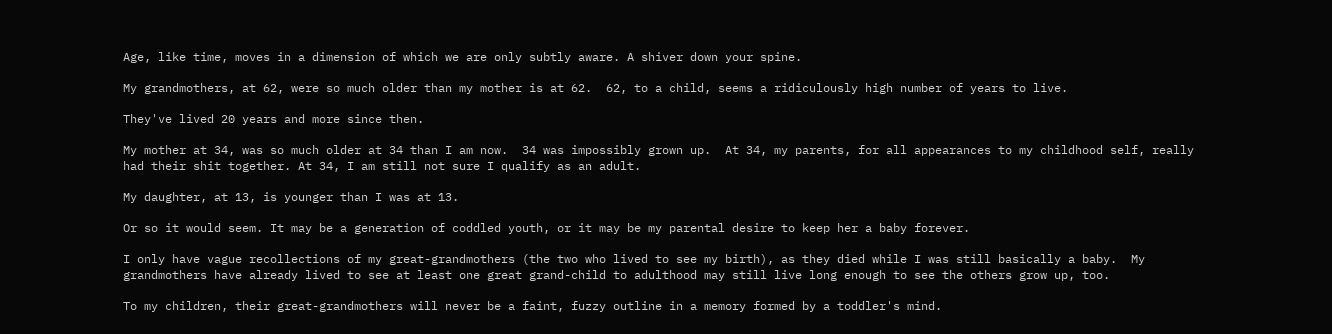Age, like time, moves in a dimension of which we are only subtly aware. A shiver down your spine.

My grandmothers, at 62, were so much older than my mother is at 62.  62, to a child, seems a ridiculously high number of years to live.

They've lived 20 years and more since then.

My mother at 34, was so much older at 34 than I am now.  34 was impossibly grown up.  At 34, my parents, for all appearances to my childhood self, really had their shit together. At 34, I am still not sure I qualify as an adult.

My daughter, at 13, is younger than I was at 13.

Or so it would seem. It may be a generation of coddled youth, or it may be my parental desire to keep her a baby forever.

I only have vague recollections of my great-grandmothers (the two who lived to see my birth), as they died while I was still basically a baby.  My grandmothers have already lived to see at least one great grand-child to adulthood may still live long enough to see the others grow up, too.

To my children, their great-grandmothers will never be a faint, fuzzy outline in a memory formed by a toddler's mind.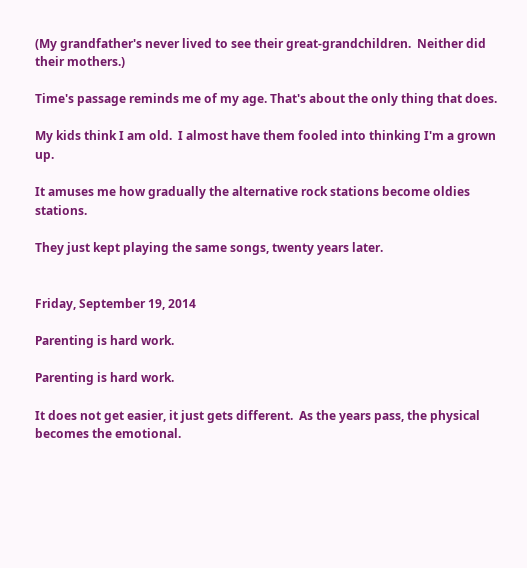(My grandfather's never lived to see their great-grandchildren.  Neither did their mothers.)

Time's passage reminds me of my age. That's about the only thing that does.

My kids think I am old.  I almost have them fooled into thinking I'm a grown up.

It amuses me how gradually the alternative rock stations become oldies stations.

They just kept playing the same songs, twenty years later.


Friday, September 19, 2014

Parenting is hard work.

Parenting is hard work.

It does not get easier, it just gets different.  As the years pass, the physical becomes the emotional.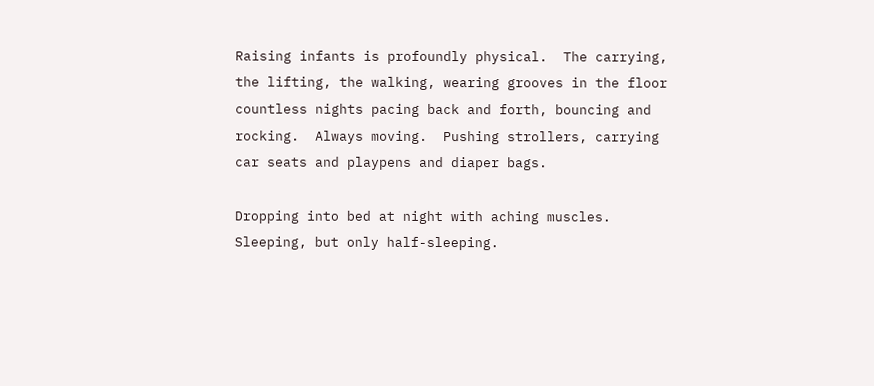Raising infants is profoundly physical.  The carrying, the lifting, the walking, wearing grooves in the floor countless nights pacing back and forth, bouncing and rocking.  Always moving.  Pushing strollers, carrying car seats and playpens and diaper bags.

Dropping into bed at night with aching muscles.  Sleeping, but only half-sleeping.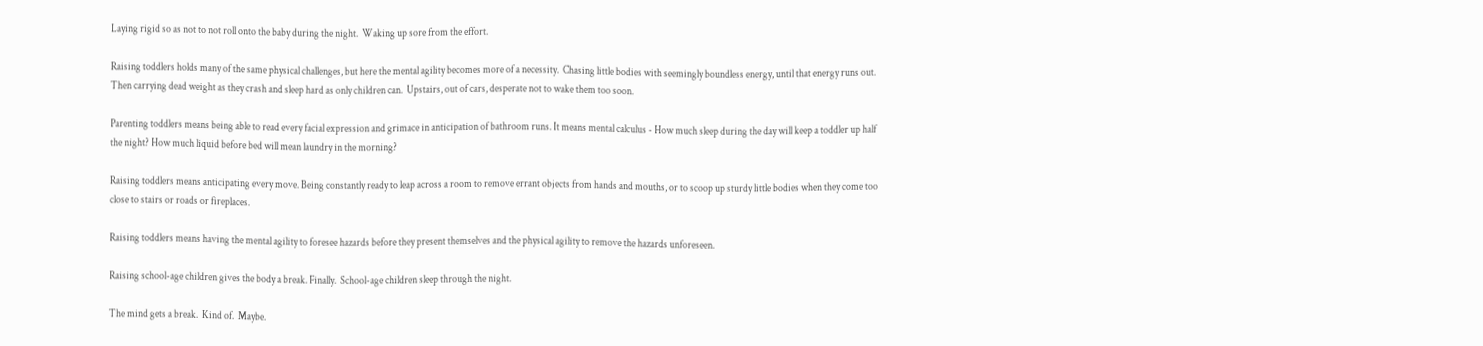Laying rigid so as not to not roll onto the baby during the night.  Waking up sore from the effort.

Raising toddlers holds many of the same physical challenges, but here the mental agility becomes more of a necessity.  Chasing little bodies with seemingly boundless energy, until that energy runs out.  Then carrying dead weight as they crash and sleep hard as only children can.  Upstairs, out of cars, desperate not to wake them too soon.

Parenting toddlers means being able to read every facial expression and grimace in anticipation of bathroom runs. It means mental calculus - How much sleep during the day will keep a toddler up half the night? How much liquid before bed will mean laundry in the morning?

Raising toddlers means anticipating every move. Being constantly ready to leap across a room to remove errant objects from hands and mouths, or to scoop up sturdy little bodies when they come too close to stairs or roads or fireplaces.

Raising toddlers means having the mental agility to foresee hazards before they present themselves and the physical agility to remove the hazards unforeseen.

Raising school-age children gives the body a break. Finally.  School-age children sleep through the night.

The mind gets a break.  Kind of.  Maybe.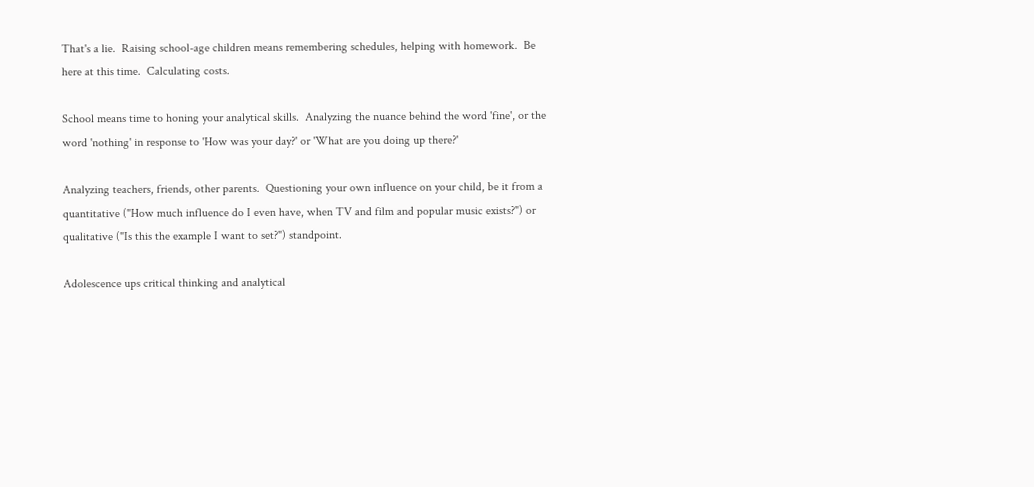That's a lie.  Raising school-age children means remembering schedules, helping with homework.  Be here at this time.  Calculating costs.

School means time to honing your analytical skills.  Analyzing the nuance behind the word 'fine', or the word 'nothing' in response to 'How was your day?' or 'What are you doing up there?'

Analyzing teachers, friends, other parents.  Questioning your own influence on your child, be it from a quantitative ("How much influence do I even have, when TV and film and popular music exists?") or  qualitative ("Is this the example I want to set?") standpoint.

Adolescence ups critical thinking and analytical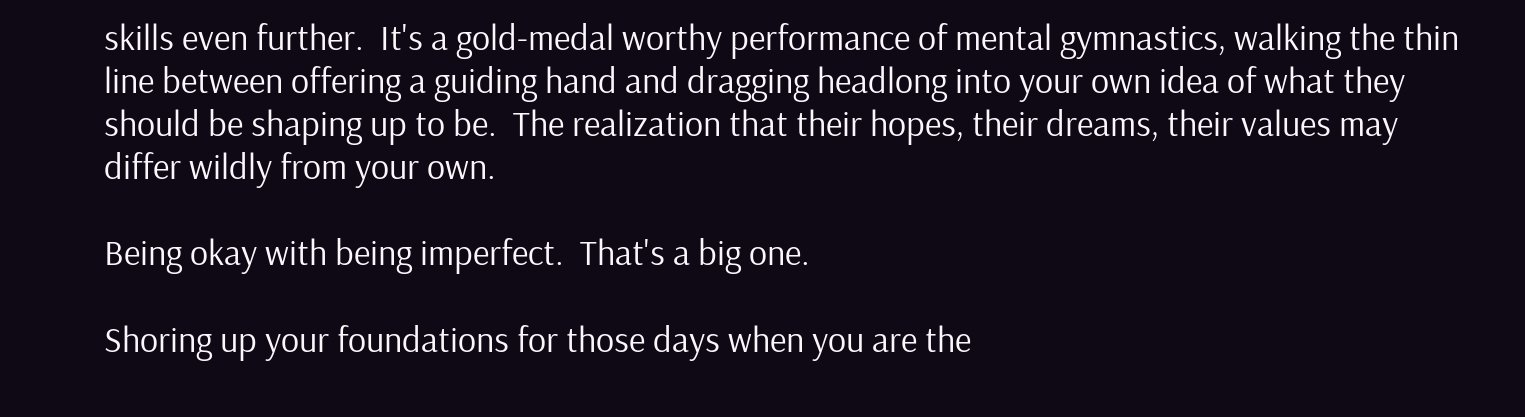skills even further.  It's a gold-medal worthy performance of mental gymnastics, walking the thin line between offering a guiding hand and dragging headlong into your own idea of what they should be shaping up to be.  The realization that their hopes, their dreams, their values may differ wildly from your own.

Being okay with being imperfect.  That's a big one.

Shoring up your foundations for those days when you are the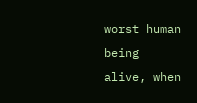worst human being alive, when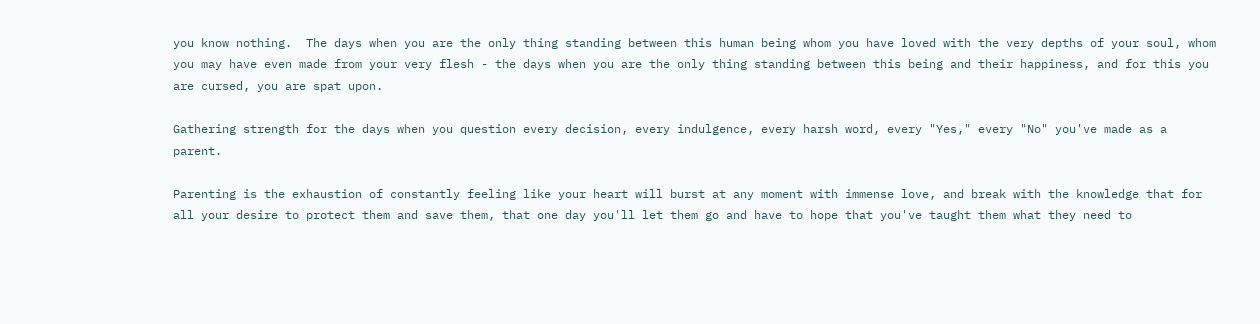you know nothing.  The days when you are the only thing standing between this human being whom you have loved with the very depths of your soul, whom you may have even made from your very flesh - the days when you are the only thing standing between this being and their happiness, and for this you are cursed, you are spat upon.

Gathering strength for the days when you question every decision, every indulgence, every harsh word, every "Yes," every "No" you've made as a parent.

Parenting is the exhaustion of constantly feeling like your heart will burst at any moment with immense love, and break with the knowledge that for all your desire to protect them and save them, that one day you'll let them go and have to hope that you've taught them what they need to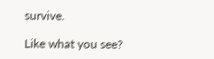survive.

Like what you see?